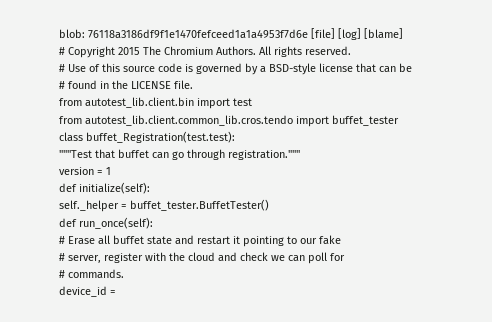blob: 76118a3186df9f1e1470fefceed1a1a4953f7d6e [file] [log] [blame]
# Copyright 2015 The Chromium Authors. All rights reserved.
# Use of this source code is governed by a BSD-style license that can be
# found in the LICENSE file.
from autotest_lib.client.bin import test
from autotest_lib.client.common_lib.cros.tendo import buffet_tester
class buffet_Registration(test.test):
"""Test that buffet can go through registration."""
version = 1
def initialize(self):
self._helper = buffet_tester.BuffetTester()
def run_once(self):
# Erase all buffet state and restart it pointing to our fake
# server, register with the cloud and check we can poll for
# commands.
device_id =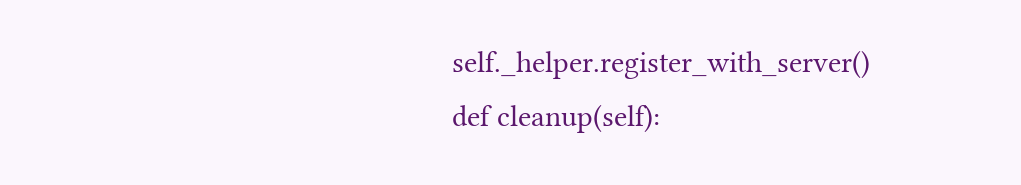self._helper.register_with_server()
def cleanup(self):